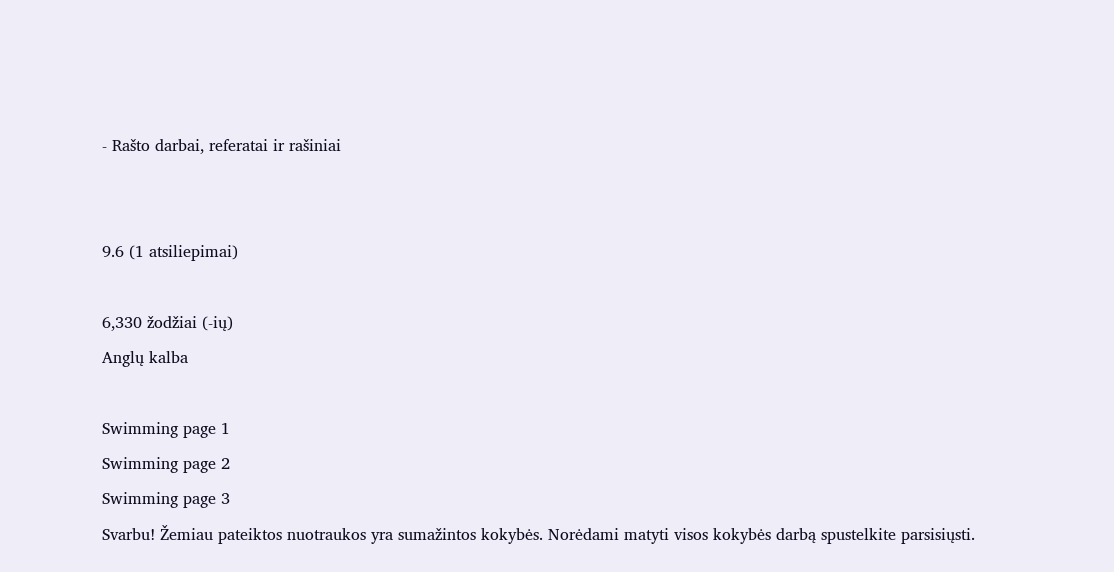- Rašto darbai, referatai ir rašiniai


9.6 (1 atsiliepimai)

6,330 žodžiai (-ių)
Anglų kalba

Swimming page 1
Swimming page 2
Swimming page 3
Svarbu! Žemiau pateiktos nuotraukos yra sumažintos kokybės. Norėdami matyti visos kokybės darbą spustelkite parsisiųsti.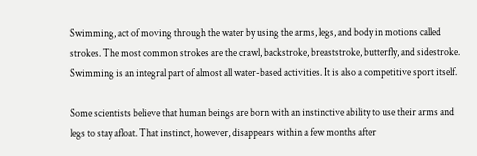Swimming, act of moving through the water by using the arms, legs, and body in motions called strokes. The most common strokes are the crawl, backstroke, breaststroke, butterfly, and sidestroke. Swimming is an integral part of almost all water-based activities. It is also a competitive sport itself.

Some scientists believe that human beings are born with an instinctive ability to use their arms and legs to stay afloat. That instinct, however, disappears within a few months after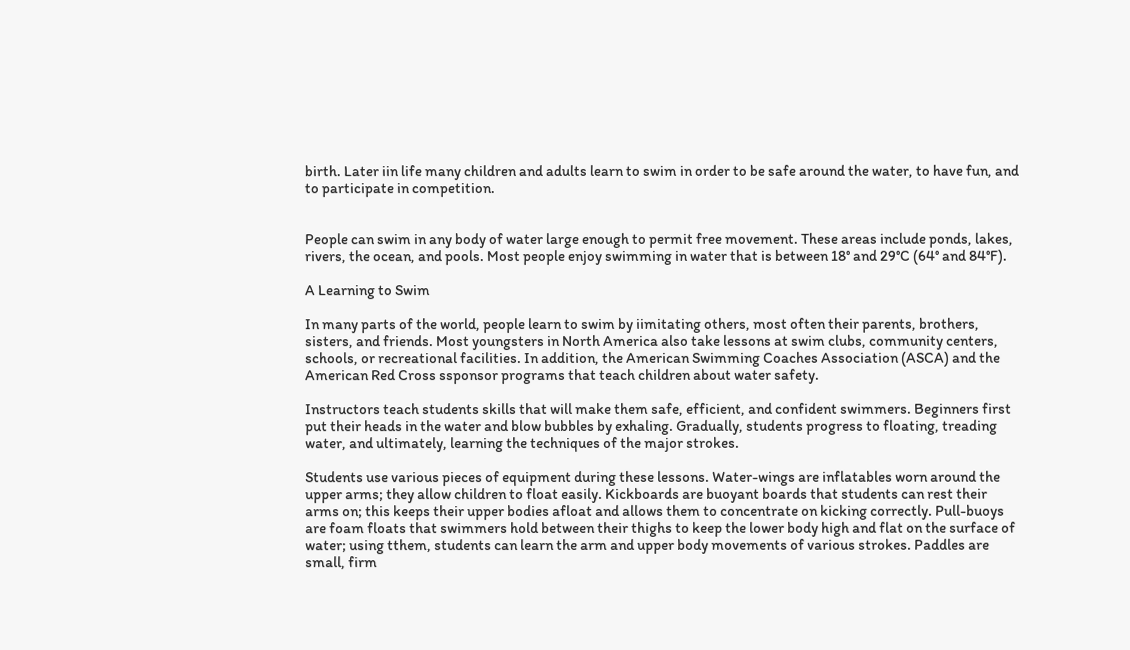birth. Later iin life many children and adults learn to swim in order to be safe around the water, to have fun, and to participate in competition.


People can swim in any body of water large enough to permit free movement. These areas include ponds, lakes, rivers, the ocean, and pools. Most people enjoy swimming in water that is between 18° and 29°C (64° and 84°F).

A Learning to Swim

In many parts of the world, people learn to swim by iimitating others, most often their parents, brothers, sisters, and friends. Most youngsters in North America also take lessons at swim clubs, community centers, schools, or recreational facilities. In addition, the American Swimming Coaches Association (ASCA) and the American Red Cross ssponsor programs that teach children about water safety.

Instructors teach students skills that will make them safe, efficient, and confident swimmers. Beginners first put their heads in the water and blow bubbles by exhaling. Gradually, students progress to floating, treading water, and ultimately, learning the techniques of the major strokes.

Students use various pieces of equipment during these lessons. Water-wings are inflatables worn around the upper arms; they allow children to float easily. Kickboards are buoyant boards that students can rest their arms on; this keeps their upper bodies afloat and allows them to concentrate on kicking correctly. Pull-buoys are foam floats that swimmers hold between their thighs to keep the lower body high and flat on the surface of water; using tthem, students can learn the arm and upper body movements of various strokes. Paddles are small, firm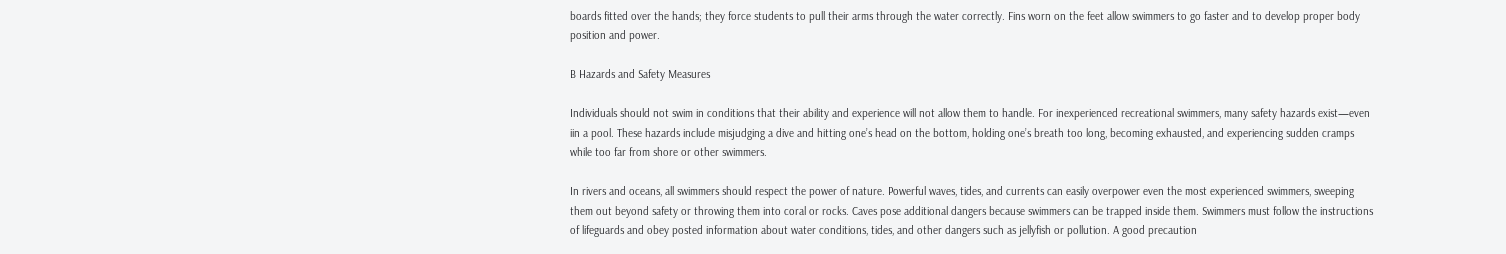boards fitted over the hands; they force students to pull their arms through the water correctly. Fins worn on the feet allow swimmers to go faster and to develop proper body position and power.

B Hazards and Safety Measures

Individuals should not swim in conditions that their ability and experience will not allow them to handle. For inexperienced recreational swimmers, many safety hazards exist—even iin a pool. These hazards include misjudging a dive and hitting one’s head on the bottom, holding one’s breath too long, becoming exhausted, and experiencing sudden cramps while too far from shore or other swimmers.

In rivers and oceans, all swimmers should respect the power of nature. Powerful waves, tides, and currents can easily overpower even the most experienced swimmers, sweeping them out beyond safety or throwing them into coral or rocks. Caves pose additional dangers because swimmers can be trapped inside them. Swimmers must follow the instructions of lifeguards and obey posted information about water conditions, tides, and other dangers such as jellyfish or pollution. A good precaution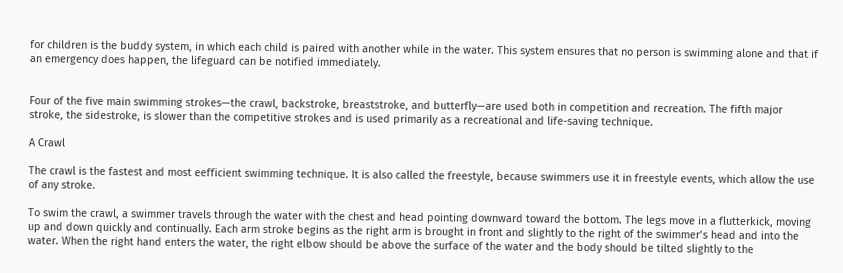for children is the buddy system, in which each child is paired with another while in the water. This system ensures that no person is swimming alone and that if an emergency does happen, the lifeguard can be notified immediately.


Four of the five main swimming strokes—the crawl, backstroke, breaststroke, and butterfly—are used both in competition and recreation. The fifth major stroke, the sidestroke, is slower than the competitive strokes and is used primarily as a recreational and life-saving technique.

A Crawl

The crawl is the fastest and most eefficient swimming technique. It is also called the freestyle, because swimmers use it in freestyle events, which allow the use of any stroke.

To swim the crawl, a swimmer travels through the water with the chest and head pointing downward toward the bottom. The legs move in a flutterkick, moving up and down quickly and continually. Each arm stroke begins as the right arm is brought in front and slightly to the right of the swimmer’s head and into the water. When the right hand enters the water, the right elbow should be above the surface of the water and the body should be tilted slightly to the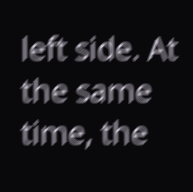left side. At the same time, the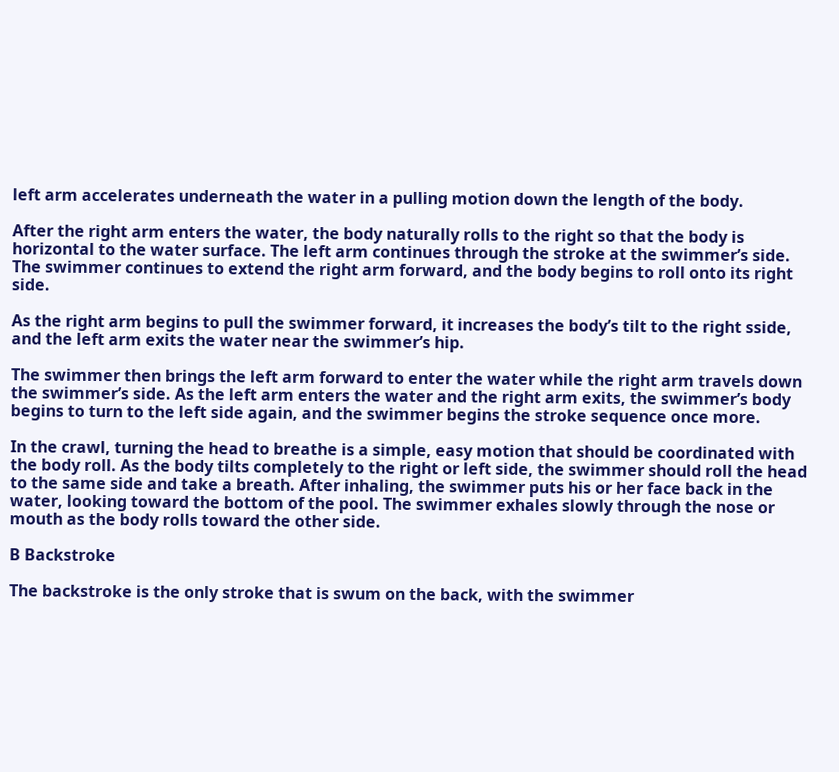left arm accelerates underneath the water in a pulling motion down the length of the body.

After the right arm enters the water, the body naturally rolls to the right so that the body is horizontal to the water surface. The left arm continues through the stroke at the swimmer’s side. The swimmer continues to extend the right arm forward, and the body begins to roll onto its right side.

As the right arm begins to pull the swimmer forward, it increases the body’s tilt to the right sside, and the left arm exits the water near the swimmer’s hip.

The swimmer then brings the left arm forward to enter the water while the right arm travels down the swimmer’s side. As the left arm enters the water and the right arm exits, the swimmer’s body begins to turn to the left side again, and the swimmer begins the stroke sequence once more.

In the crawl, turning the head to breathe is a simple, easy motion that should be coordinated with the body roll. As the body tilts completely to the right or left side, the swimmer should roll the head to the same side and take a breath. After inhaling, the swimmer puts his or her face back in the water, looking toward the bottom of the pool. The swimmer exhales slowly through the nose or mouth as the body rolls toward the other side.

B Backstroke

The backstroke is the only stroke that is swum on the back, with the swimmer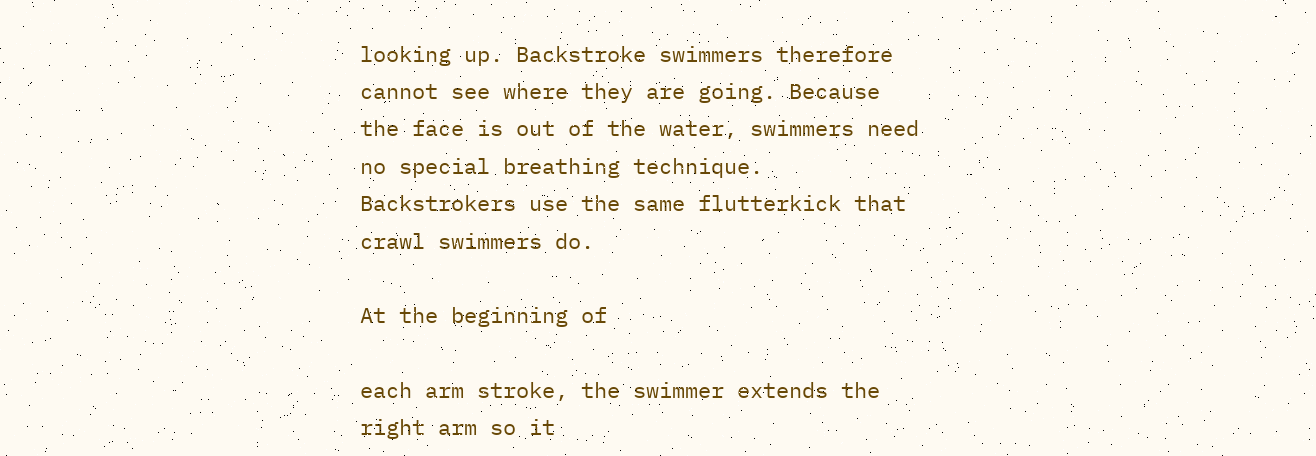looking up. Backstroke swimmers therefore cannot see where they are going. Because the face is out of the water, swimmers need no special breathing technique. Backstrokers use the same flutterkick that crawl swimmers do.

At the beginning of

each arm stroke, the swimmer extends the right arm so it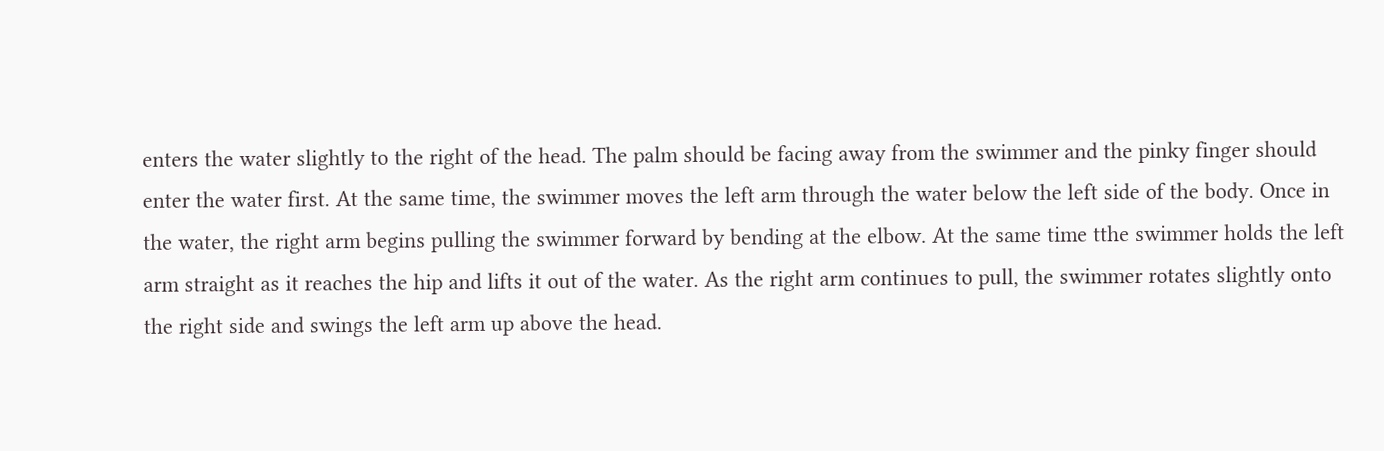enters the water slightly to the right of the head. The palm should be facing away from the swimmer and the pinky finger should enter the water first. At the same time, the swimmer moves the left arm through the water below the left side of the body. Once in the water, the right arm begins pulling the swimmer forward by bending at the elbow. At the same time tthe swimmer holds the left arm straight as it reaches the hip and lifts it out of the water. As the right arm continues to pull, the swimmer rotates slightly onto the right side and swings the left arm up above the head.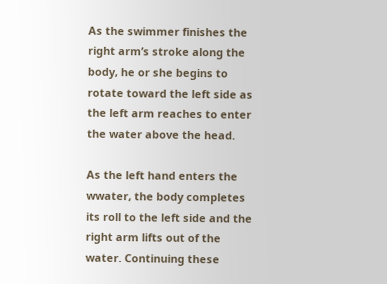As the swimmer finishes the right arm’s stroke along the body, he or she begins to rotate toward the left side as the left arm reaches to enter the water above the head.

As the left hand enters the wwater, the body completes its roll to the left side and the right arm lifts out of the water. Continuing these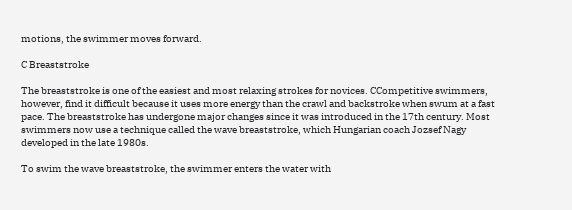motions, the swimmer moves forward.

C Breaststroke

The breaststroke is one of the easiest and most relaxing strokes for novices. CCompetitive swimmers, however, find it difficult because it uses more energy than the crawl and backstroke when swum at a fast pace. The breaststroke has undergone major changes since it was introduced in the 17th century. Most swimmers now use a technique called the wave breaststroke, which Hungarian coach Jozsef Nagy developed in the late 1980s.

To swim the wave breaststroke, the swimmer enters the water with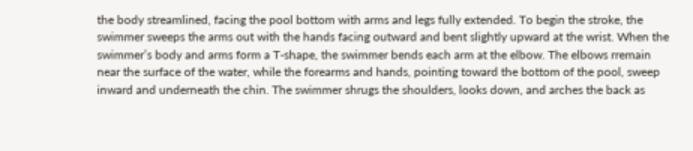the body streamlined, facing the pool bottom with arms and legs fully extended. To begin the stroke, the swimmer sweeps the arms out with the hands facing outward and bent slightly upward at the wrist. When the swimmer’s body and arms form a T-shape, the swimmer bends each arm at the elbow. The elbows rremain near the surface of the water, while the forearms and hands, pointing toward the bottom of the pool, sweep inward and underneath the chin. The swimmer shrugs the shoulders, looks down, and arches the back as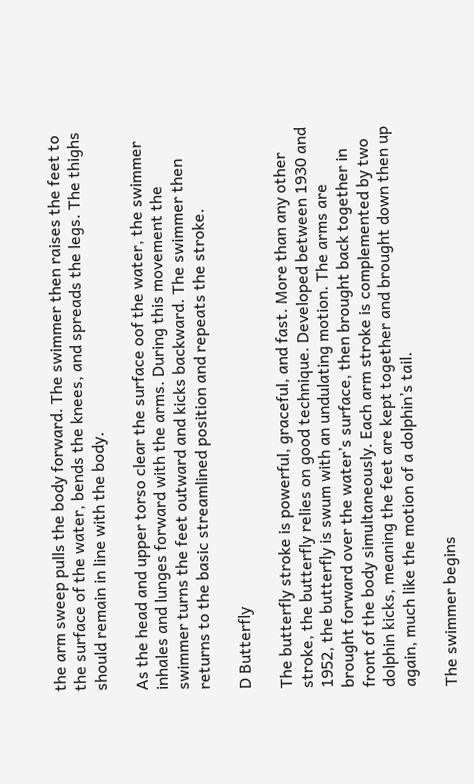the arm sweep pulls the body forward. The swimmer then raises the feet to the surface of the water, bends the knees, and spreads the legs. The thighs should remain in line with the body.

As the head and upper torso clear the surface oof the water, the swimmer inhales and lunges forward with the arms. During this movement the swimmer turns the feet outward and kicks backward. The swimmer then returns to the basic streamlined position and repeats the stroke.

D Butterfly

The butterfly stroke is powerful, graceful, and fast. More than any other stroke, the butterfly relies on good technique. Developed between 1930 and 1952, the butterfly is swum with an undulating motion. The arms are brought forward over the water’s surface, then brought back together in front of the body simultaneously. Each arm stroke is complemented by two dolphin kicks, meaning the feet are kept together and brought down then up again, much like the motion of a dolphin’s tail.

The swimmer begins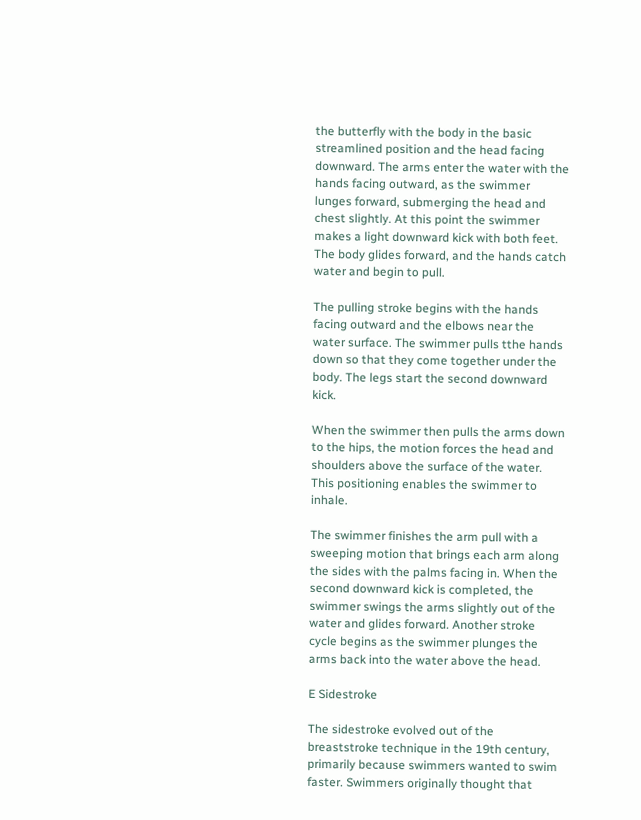the butterfly with the body in the basic streamlined position and the head facing downward. The arms enter the water with the hands facing outward, as the swimmer lunges forward, submerging the head and chest slightly. At this point the swimmer makes a light downward kick with both feet. The body glides forward, and the hands catch water and begin to pull.

The pulling stroke begins with the hands facing outward and the elbows near the water surface. The swimmer pulls tthe hands down so that they come together under the body. The legs start the second downward kick.

When the swimmer then pulls the arms down to the hips, the motion forces the head and shoulders above the surface of the water. This positioning enables the swimmer to inhale.

The swimmer finishes the arm pull with a sweeping motion that brings each arm along the sides with the palms facing in. When the second downward kick is completed, the swimmer swings the arms slightly out of the water and glides forward. Another stroke cycle begins as the swimmer plunges the arms back into the water above the head.

E Sidestroke

The sidestroke evolved out of the breaststroke technique in the 19th century, primarily because swimmers wanted to swim faster. Swimmers originally thought that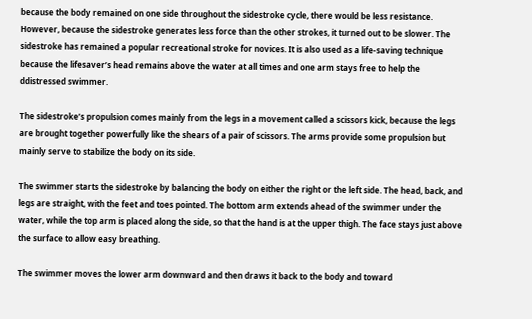because the body remained on one side throughout the sidestroke cycle, there would be less resistance. However, because the sidestroke generates less force than the other strokes, it turned out to be slower. The sidestroke has remained a popular recreational stroke for novices. It is also used as a life-saving technique because the lifesaver’s head remains above the water at all times and one arm stays free to help the ddistressed swimmer.

The sidestroke’s propulsion comes mainly from the legs in a movement called a scissors kick, because the legs are brought together powerfully like the shears of a pair of scissors. The arms provide some propulsion but mainly serve to stabilize the body on its side.

The swimmer starts the sidestroke by balancing the body on either the right or the left side. The head, back, and legs are straight, with the feet and toes pointed. The bottom arm extends ahead of the swimmer under the water, while the top arm is placed along the side, so that the hand is at the upper thigh. The face stays just above the surface to allow easy breathing.

The swimmer moves the lower arm downward and then draws it back to the body and toward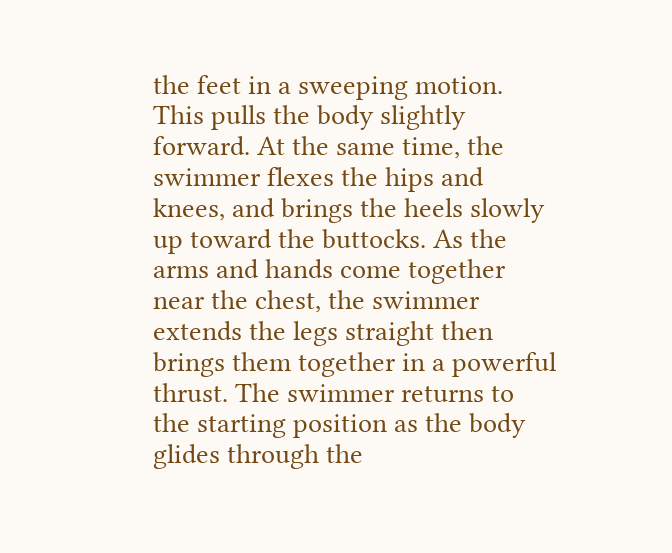the feet in a sweeping motion. This pulls the body slightly forward. At the same time, the swimmer flexes the hips and knees, and brings the heels slowly up toward the buttocks. As the arms and hands come together near the chest, the swimmer extends the legs straight then brings them together in a powerful thrust. The swimmer returns to the starting position as the body glides through the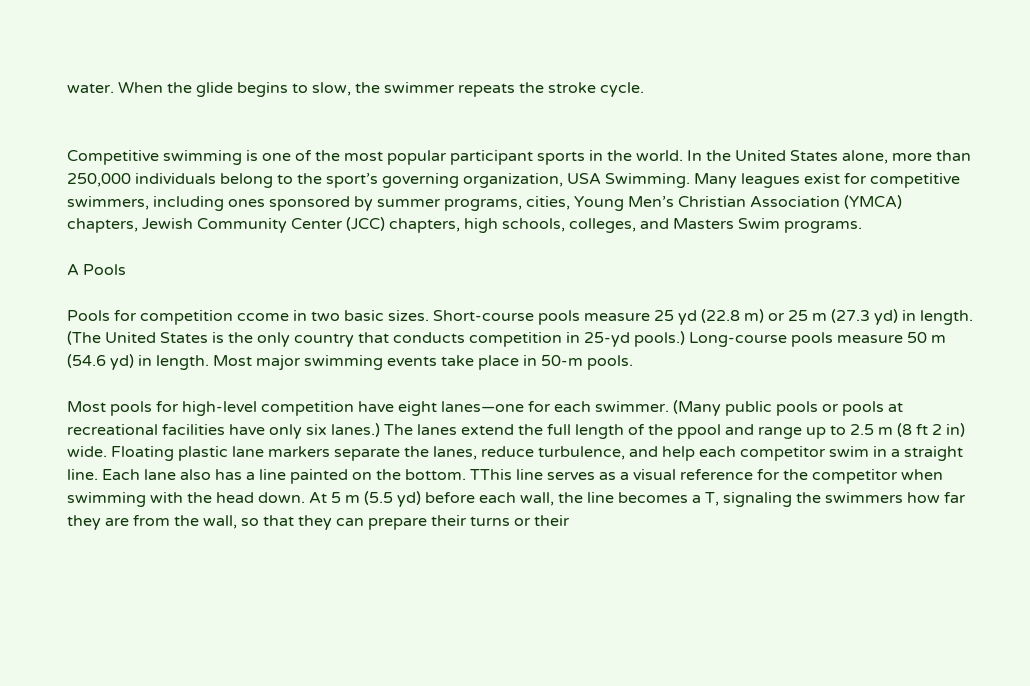water. When the glide begins to slow, the swimmer repeats the stroke cycle.


Competitive swimming is one of the most popular participant sports in the world. In the United States alone, more than 250,000 individuals belong to the sport’s governing organization, USA Swimming. Many leagues exist for competitive swimmers, including ones sponsored by summer programs, cities, Young Men’s Christian Association (YMCA) chapters, Jewish Community Center (JCC) chapters, high schools, colleges, and Masters Swim programs.

A Pools

Pools for competition ccome in two basic sizes. Short-course pools measure 25 yd (22.8 m) or 25 m (27.3 yd) in length. (The United States is the only country that conducts competition in 25-yd pools.) Long-course pools measure 50 m (54.6 yd) in length. Most major swimming events take place in 50-m pools.

Most pools for high-level competition have eight lanes—one for each swimmer. (Many public pools or pools at recreational facilities have only six lanes.) The lanes extend the full length of the ppool and range up to 2.5 m (8 ft 2 in) wide. Floating plastic lane markers separate the lanes, reduce turbulence, and help each competitor swim in a straight line. Each lane also has a line painted on the bottom. TThis line serves as a visual reference for the competitor when swimming with the head down. At 5 m (5.5 yd) before each wall, the line becomes a T, signaling the swimmers how far they are from the wall, so that they can prepare their turns or their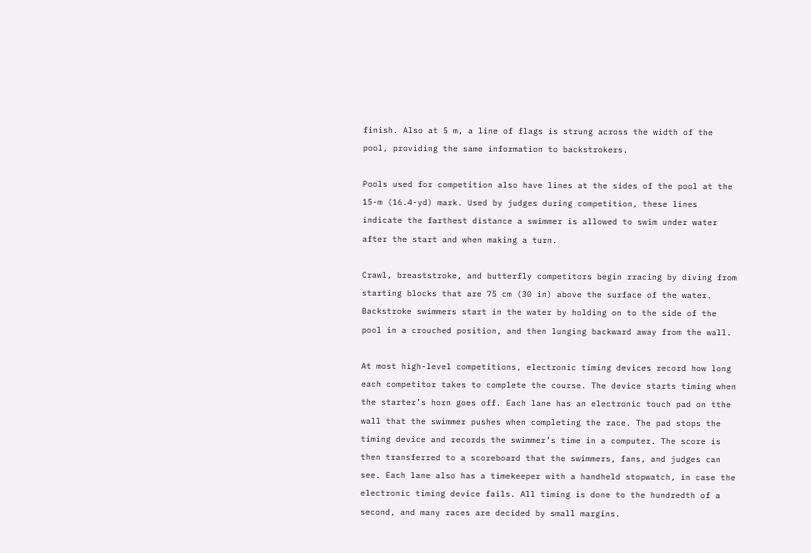finish. Also at 5 m, a line of flags is strung across the width of the pool, providing the same information to backstrokers.

Pools used for competition also have lines at the sides of the pool at the 15-m (16.4-yd) mark. Used by judges during competition, these lines indicate the farthest distance a swimmer is allowed to swim under water after the start and when making a turn.

Crawl, breaststroke, and butterfly competitors begin rracing by diving from starting blocks that are 75 cm (30 in) above the surface of the water. Backstroke swimmers start in the water by holding on to the side of the pool in a crouched position, and then lunging backward away from the wall.

At most high-level competitions, electronic timing devices record how long each competitor takes to complete the course. The device starts timing when the starter’s horn goes off. Each lane has an electronic touch pad on tthe wall that the swimmer pushes when completing the race. The pad stops the timing device and records the swimmer’s time in a computer. The score is then transferred to a scoreboard that the swimmers, fans, and judges can see. Each lane also has a timekeeper with a handheld stopwatch, in case the electronic timing device fails. All timing is done to the hundredth of a second, and many races are decided by small margins.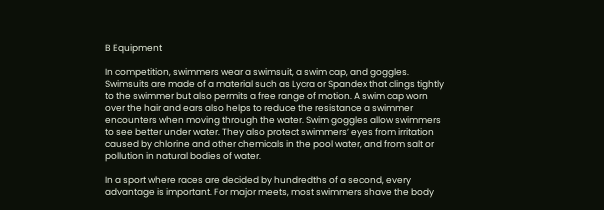B Equipment

In competition, swimmers wear a swimsuit, a swim cap, and goggles. Swimsuits are made of a material such as Lycra or Spandex that clings tightly to the swimmer but also permits a free range of motion. A swim cap worn over the hair and ears also helps to reduce the resistance a swimmer encounters when moving through the water. Swim goggles allow swimmers to see better under water. They also protect swimmers’ eyes from irritation caused by chlorine and other chemicals in the pool water, and from salt or pollution in natural bodies of water.

In a sport where races are decided by hundredths of a second, every advantage is important. For major meets, most swimmers shave the body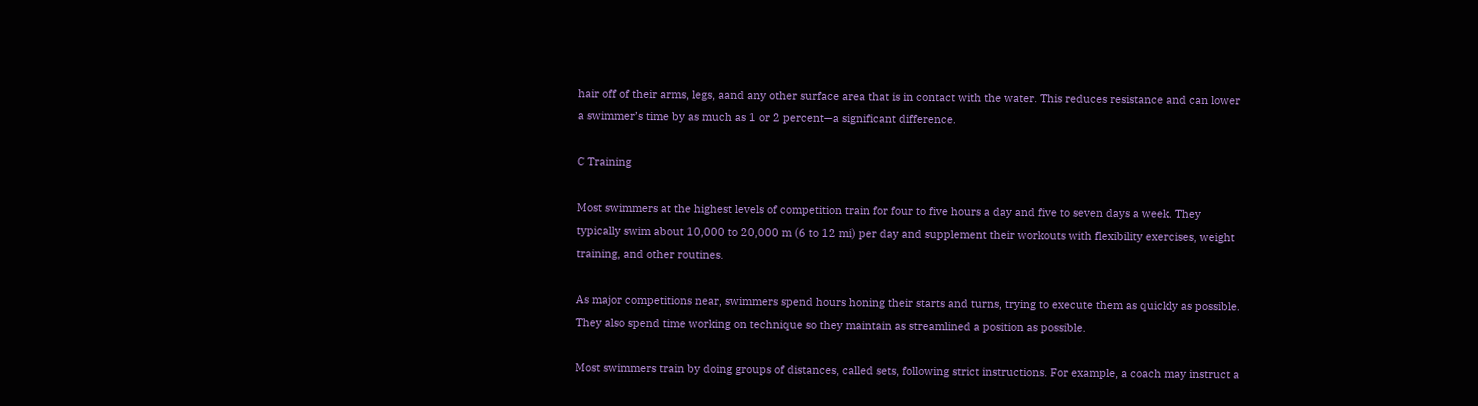hair off of their arms, legs, aand any other surface area that is in contact with the water. This reduces resistance and can lower a swimmer’s time by as much as 1 or 2 percent—a significant difference.

C Training

Most swimmers at the highest levels of competition train for four to five hours a day and five to seven days a week. They typically swim about 10,000 to 20,000 m (6 to 12 mi) per day and supplement their workouts with flexibility exercises, weight training, and other routines.

As major competitions near, swimmers spend hours honing their starts and turns, trying to execute them as quickly as possible. They also spend time working on technique so they maintain as streamlined a position as possible.

Most swimmers train by doing groups of distances, called sets, following strict instructions. For example, a coach may instruct a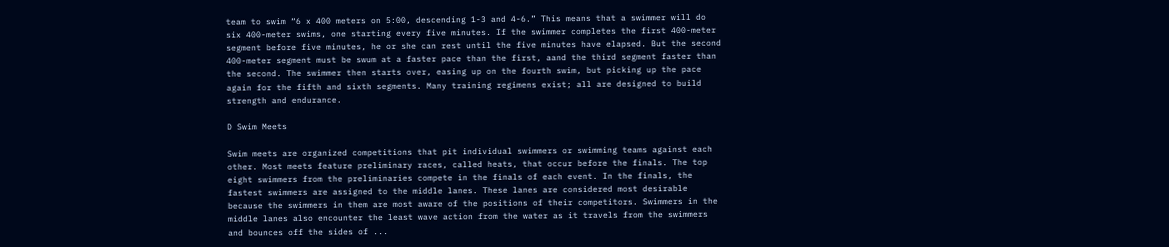team to swim “6 x 400 meters on 5:00, descending 1-3 and 4-6.” This means that a swimmer will do six 400-meter swims, one starting every five minutes. If the swimmer completes the first 400-meter segment before five minutes, he or she can rest until the five minutes have elapsed. But the second 400-meter segment must be swum at a faster pace than the first, aand the third segment faster than the second. The swimmer then starts over, easing up on the fourth swim, but picking up the pace again for the fifth and sixth segments. Many training regimens exist; all are designed to build strength and endurance.

D Swim Meets

Swim meets are organized competitions that pit individual swimmers or swimming teams against each other. Most meets feature preliminary races, called heats, that occur before the finals. The top eight swimmers from the preliminaries compete in the finals of each event. In the finals, the fastest swimmers are assigned to the middle lanes. These lanes are considered most desirable because the swimmers in them are most aware of the positions of their competitors. Swimmers in the middle lanes also encounter the least wave action from the water as it travels from the swimmers and bounces off the sides of ...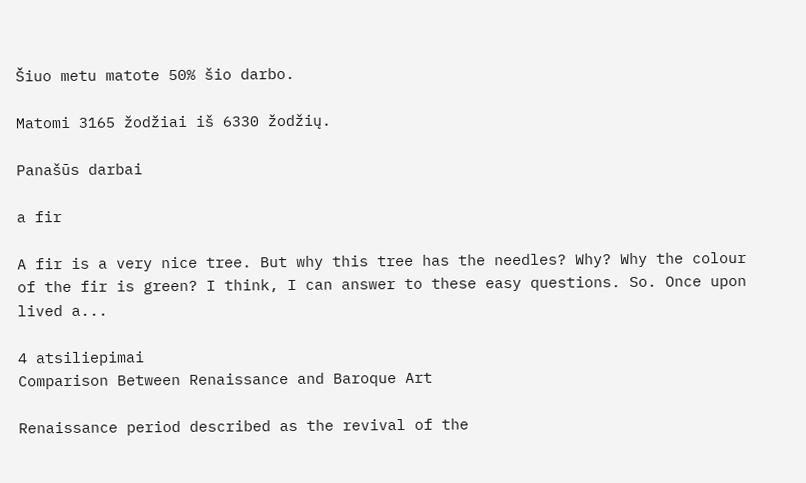Šiuo metu matote 50% šio darbo.

Matomi 3165 žodžiai iš 6330 žodžių.

Panašūs darbai

a fir

A fir is a very nice tree. But why this tree has the needles? Why? Why the colour of the fir is green? I think, I can answer to these easy questions. So. Once upon lived a...

4 atsiliepimai
Comparison Between Renaissance and Baroque Art

Renaissance period described as the revival of the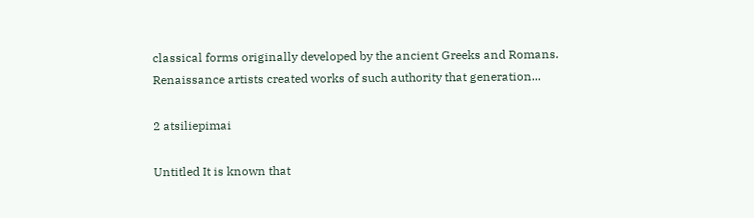classical forms originally developed by the ancient Greeks and Romans. Renaissance artists created works of such authority that generation...

2 atsiliepimai

Untitled It is known that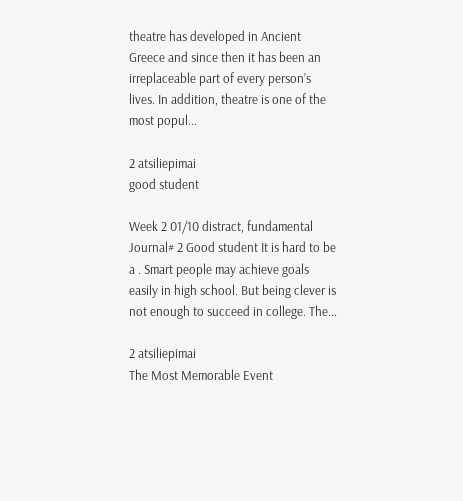theatre has developed in Ancient Greece and since then it has been an irreplaceable part of every person’s lives. In addition, theatre is one of the most popul...

2 atsiliepimai
good student

Week 2 01/10 distract, fundamental Journal# 2 Good student It is hard to be a . Smart people may achieve goals easily in high school. But being clever is not enough to succeed in college. The...

2 atsiliepimai
The Most Memorable Event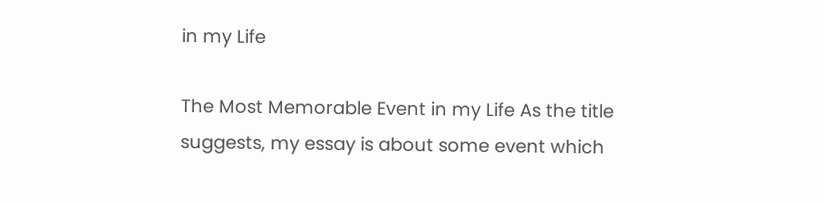in my Life

The Most Memorable Event in my Life As the title suggests, my essay is about some event which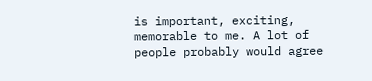is important, exciting, memorable to me. A lot of people probably would agree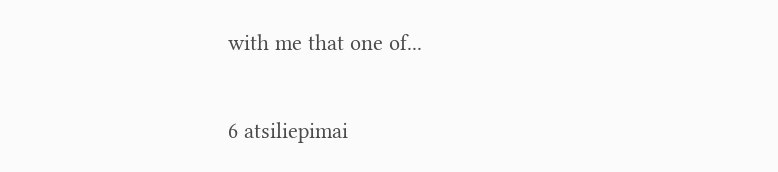with me that one of...

6 atsiliepimai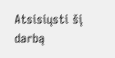Atsisiųsti šį darbą